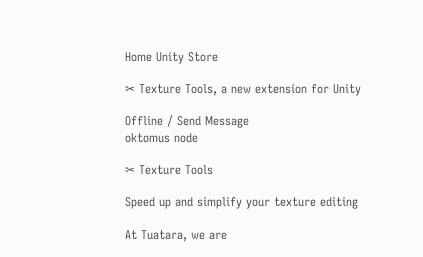Home Unity Store

✂ Texture Tools, a new extension for Unity

Offline / Send Message
oktomus node

✂ Texture Tools

Speed up and simplify your texture editing

At Tuatara, we are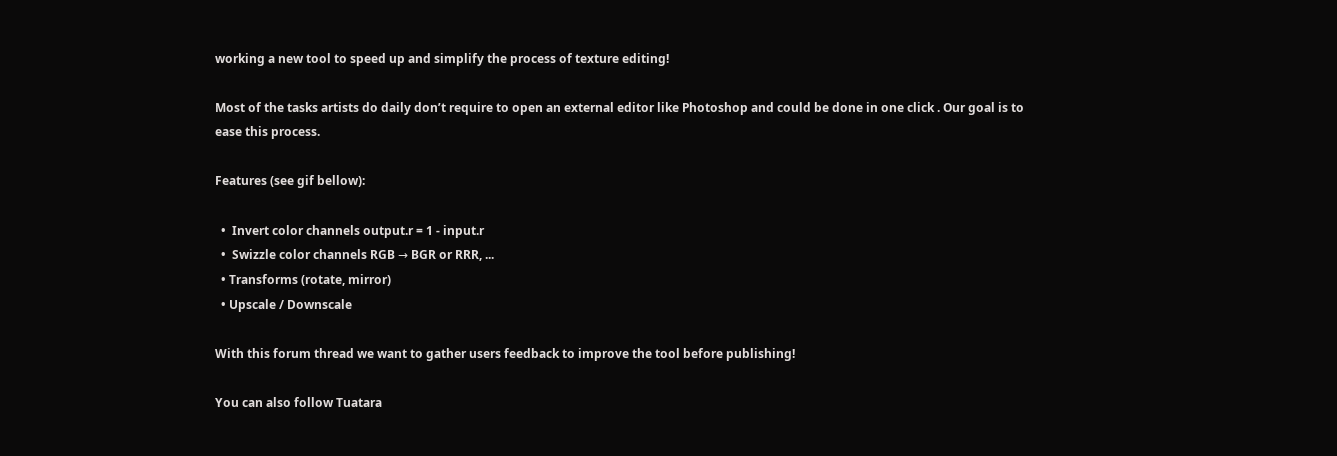working a new tool to speed up and simplify the process of texture editing!

Most of the tasks artists do daily don’t require to open an external editor like Photoshop and could be done in one click . Our goal is to ease this process.

Features (see gif bellow):

  •  Invert color channels output.r = 1 - input.r
  •  Swizzle color channels RGB → BGR or RRR, ...
  • Transforms (rotate, mirror)
  • Upscale / Downscale

With this forum thread we want to gather users feedback to improve the tool before publishing!

You can also follow Tuatara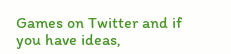Games on Twitter and if you have ideas,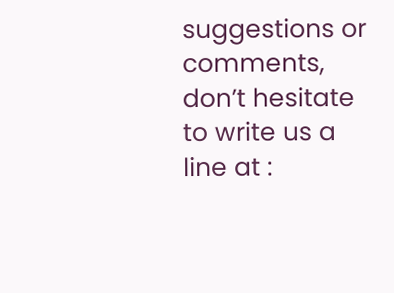suggestions or comments, don’t hesitate to write us a line at :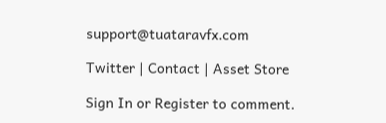support@tuataravfx.com

Twitter | Contact | Asset Store

Sign In or Register to comment.